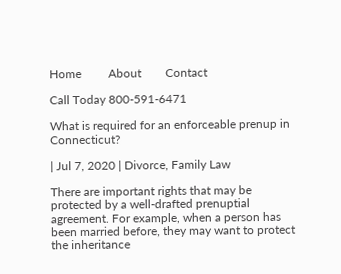Home         About        Contact

Call Today 800-591-6471

What is required for an enforceable prenup in Connecticut?

| Jul 7, 2020 | Divorce, Family Law

There are important rights that may be protected by a well-drafted prenuptial agreement. For example, when a person has been married before, they may want to protect the inheritance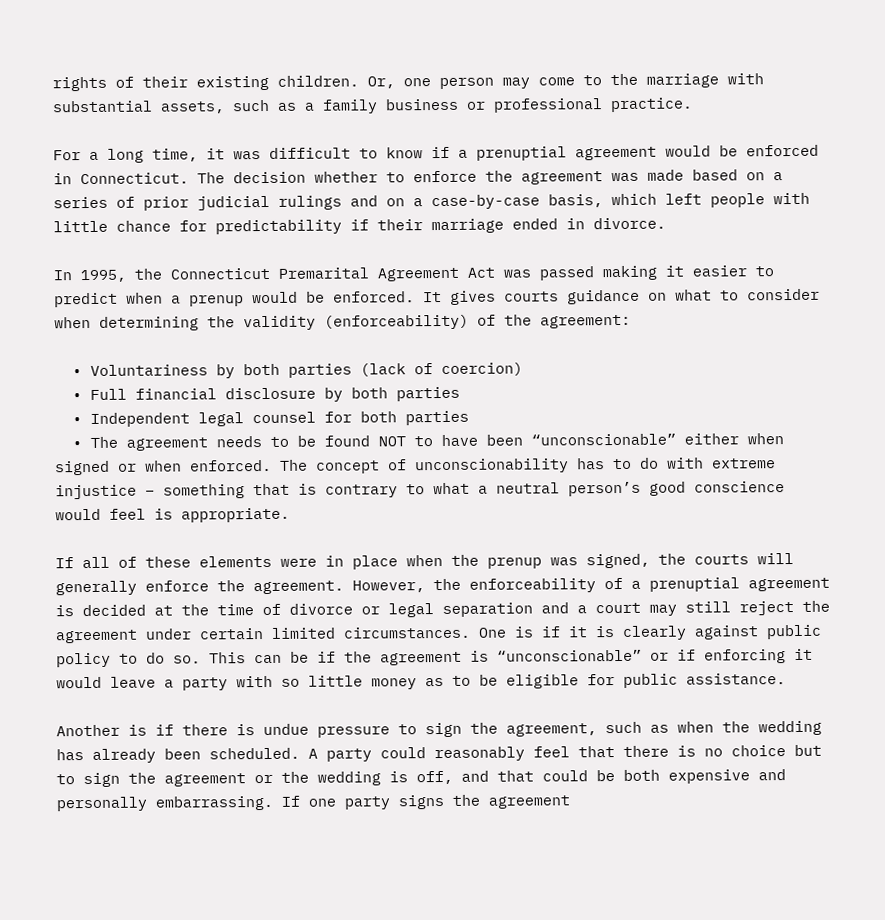rights of their existing children. Or, one person may come to the marriage with substantial assets, such as a family business or professional practice.

For a long time, it was difficult to know if a prenuptial agreement would be enforced in Connecticut. The decision whether to enforce the agreement was made based on a series of prior judicial rulings and on a case-by-case basis, which left people with little chance for predictability if their marriage ended in divorce.

In 1995, the Connecticut Premarital Agreement Act was passed making it easier to predict when a prenup would be enforced. It gives courts guidance on what to consider when determining the validity (enforceability) of the agreement:

  • Voluntariness by both parties (lack of coercion)
  • Full financial disclosure by both parties
  • Independent legal counsel for both parties
  • The agreement needs to be found NOT to have been “unconscionable” either when signed or when enforced. The concept of unconscionability has to do with extreme injustice – something that is contrary to what a neutral person’s good conscience would feel is appropriate.

If all of these elements were in place when the prenup was signed, the courts will generally enforce the agreement. However, the enforceability of a prenuptial agreement is decided at the time of divorce or legal separation and a court may still reject the agreement under certain limited circumstances. One is if it is clearly against public policy to do so. This can be if the agreement is “unconscionable” or if enforcing it would leave a party with so little money as to be eligible for public assistance.

Another is if there is undue pressure to sign the agreement, such as when the wedding has already been scheduled. A party could reasonably feel that there is no choice but to sign the agreement or the wedding is off, and that could be both expensive and personally embarrassing. If one party signs the agreement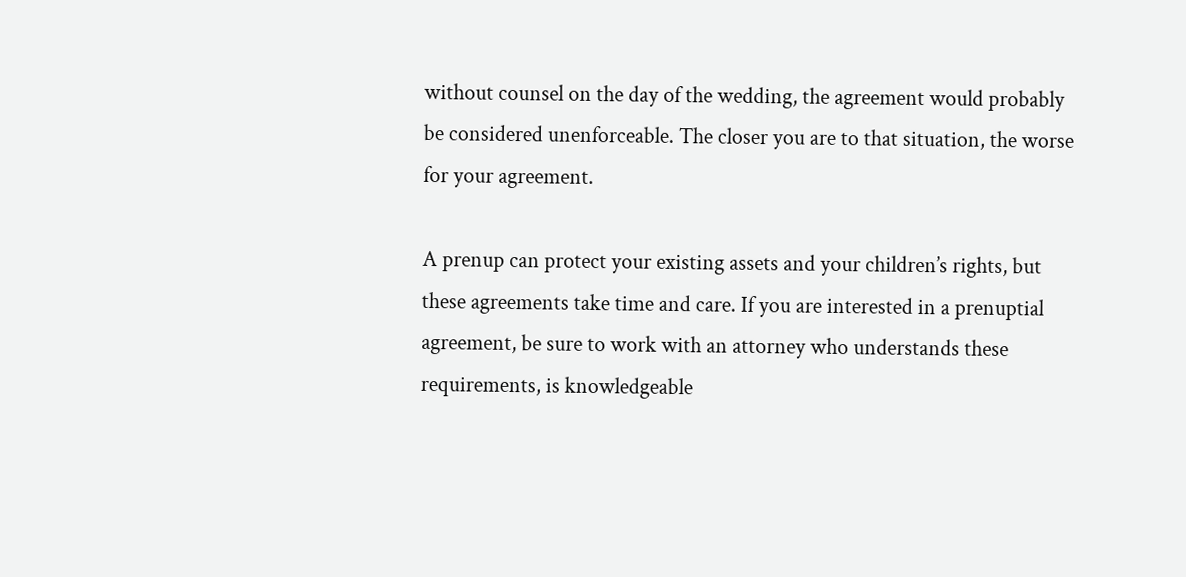without counsel on the day of the wedding, the agreement would probably be considered unenforceable. The closer you are to that situation, the worse for your agreement.

A prenup can protect your existing assets and your children’s rights, but these agreements take time and care. If you are interested in a prenuptial agreement, be sure to work with an attorney who understands these requirements, is knowledgeable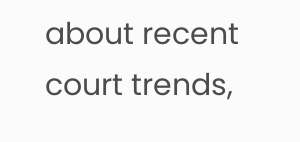about recent court trends,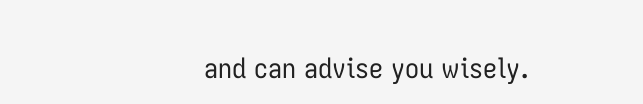and can advise you wisely.